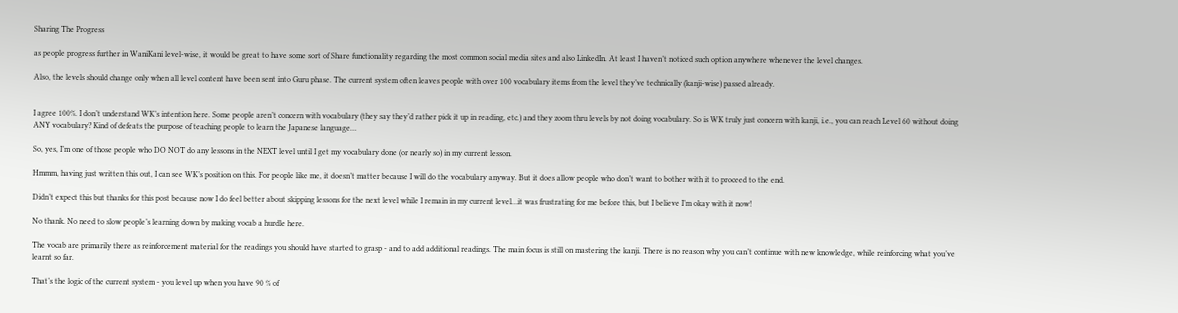Sharing The Progress

as people progress further in WaniKani level-wise, it would be great to have some sort of Share functionality regarding the most common social media sites and also LinkedIn. At least I haven’t noticed such option anywhere whenever the level changes.

Also, the levels should change only when all level content have been sent into Guru phase. The current system often leaves people with over 100 vocabulary items from the level they’ve technically (kanji-wise) passed already.


I agree 100%. I don’t understand WK’s intention here. Some people aren’t concern with vocabulary (they say they’d rather pick it up in reading, etc.) and they zoom thru levels by not doing vocabulary. So is WK truly just concern with kanji, i.e., you can reach Level 60 without doing ANY vocabulary? Kind of defeats the purpose of teaching people to learn the Japanese language…

So, yes, I’m one of those people who DO NOT do any lessons in the NEXT level until I get my vocabulary done (or nearly so) in my current lesson.

Hmmm, having just written this out, I can see WK’s position on this. For people like me, it doesn’t matter because I will do the vocabulary anyway. But it does allow people who don’t want to bother with it to proceed to the end.

Didn’t expect this but thanks for this post because now I do feel better about skipping lessons for the next level while I remain in my current level…it was frustrating for me before this, but I believe I’m okay with it now!

No thank. No need to slow people’s learning down by making vocab a hurdle here.

The vocab are primarily there as reinforcement material for the readings you should have started to grasp - and to add additional readings. The main focus is still on mastering the kanji. There is no reason why you can’t continue with new knowledge, while reinforcing what you’ve learnt so far.

That’s the logic of the current system - you level up when you have 90 % of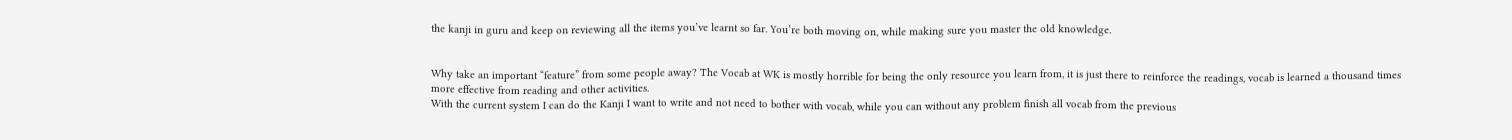the kanji in guru and keep on reviewing all the items you’ve learnt so far. You’re both moving on, while making sure you master the old knowledge.


Why take an important “feature” from some people away? The Vocab at WK is mostly horrible for being the only resource you learn from, it is just there to reinforce the readings, vocab is learned a thousand times more effective from reading and other activities.
With the current system I can do the Kanji I want to write and not need to bother with vocab, while you can without any problem finish all vocab from the previous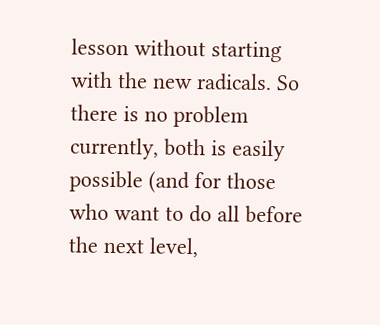lesson without starting with the new radicals. So there is no problem currently, both is easily possible (and for those who want to do all before the next level,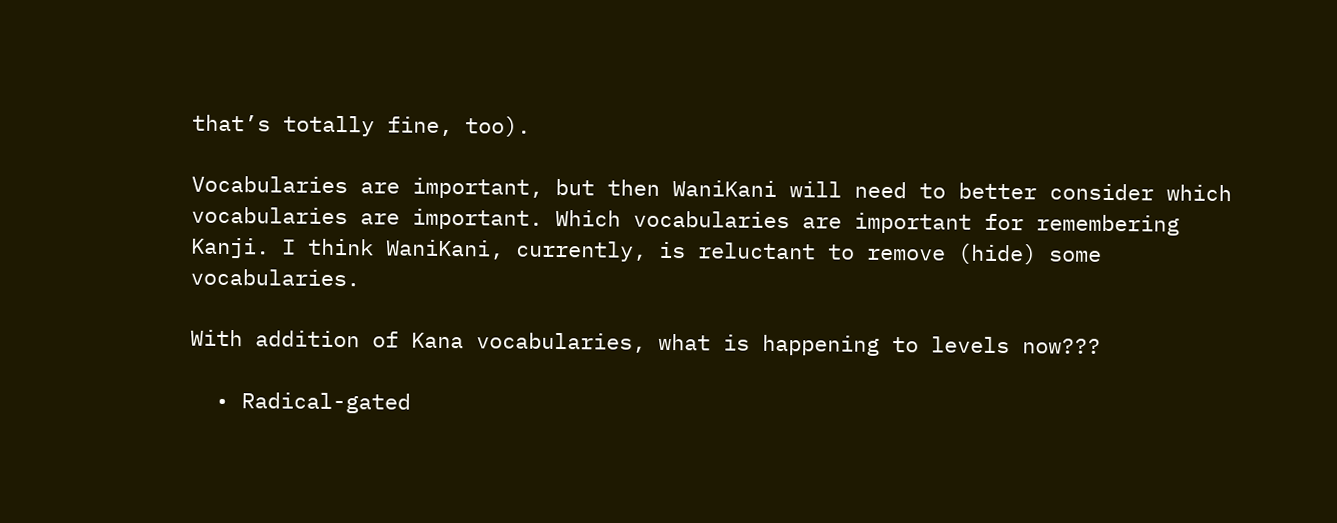that’s totally fine, too).

Vocabularies are important, but then WaniKani will need to better consider which vocabularies are important. Which vocabularies are important for remembering Kanji. I think WaniKani, currently, is reluctant to remove (hide) some vocabularies.

With addition of Kana vocabularies, what is happening to levels now???

  • Radical-gated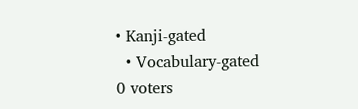• Kanji-gated
  • Vocabulary-gated
0 voters